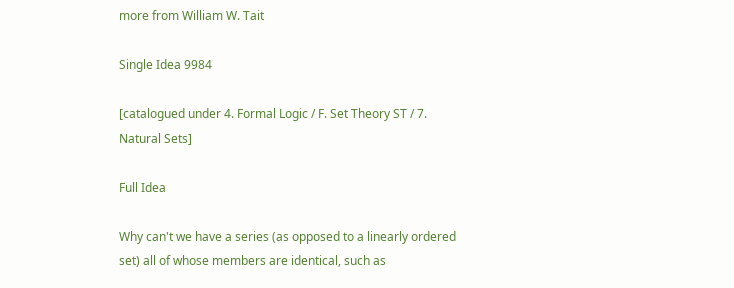more from William W. Tait

Single Idea 9984

[catalogued under 4. Formal Logic / F. Set Theory ST / 7. Natural Sets]

Full Idea

Why can't we have a series (as opposed to a linearly ordered set) all of whose members are identical, such as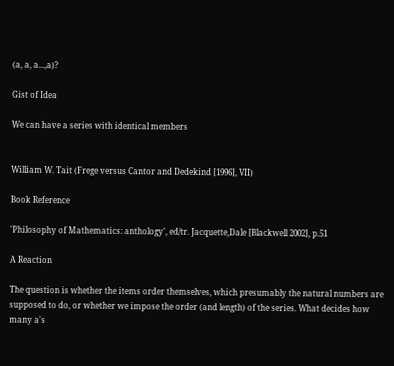(a, a, a...,a)?

Gist of Idea

We can have a series with identical members


William W. Tait (Frege versus Cantor and Dedekind [1996], VII)

Book Reference

'Philosophy of Mathematics: anthology', ed/tr. Jacquette,Dale [Blackwell 2002], p.51

A Reaction

The question is whether the items order themselves, which presumably the natural numbers are supposed to do, or whether we impose the order (and length) of the series. What decides how many a's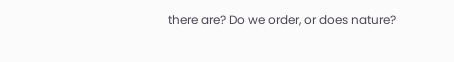there are? Do we order, or does nature?